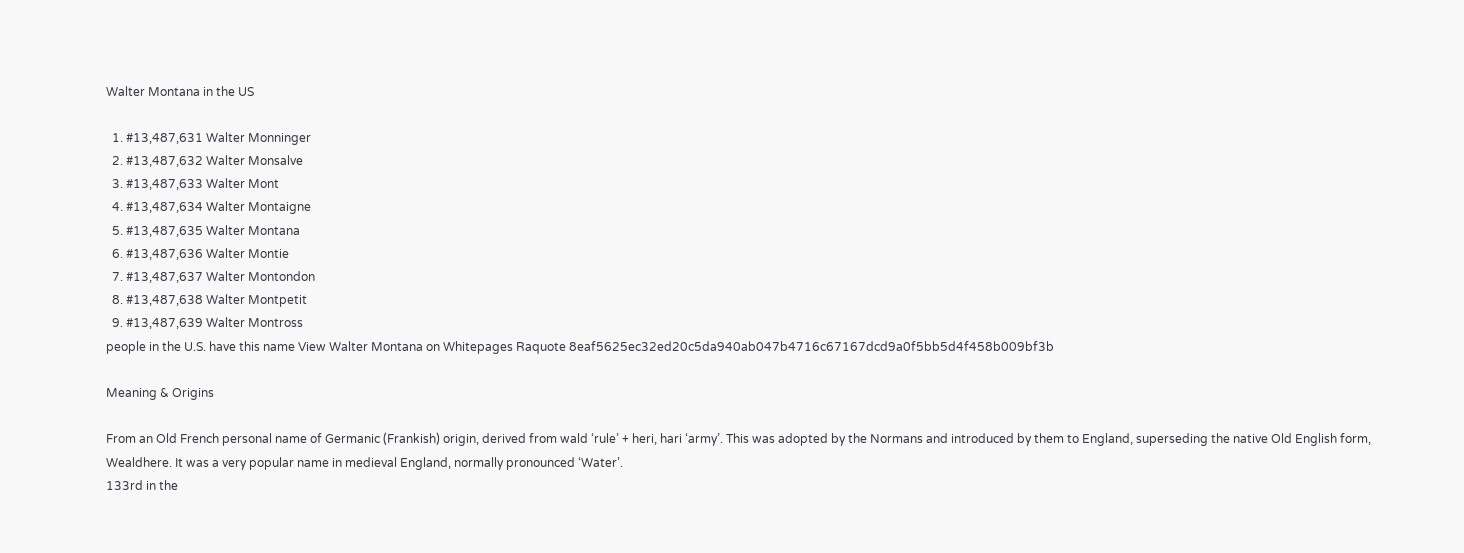Walter Montana in the US

  1. #13,487,631 Walter Monninger
  2. #13,487,632 Walter Monsalve
  3. #13,487,633 Walter Mont
  4. #13,487,634 Walter Montaigne
  5. #13,487,635 Walter Montana
  6. #13,487,636 Walter Montie
  7. #13,487,637 Walter Montondon
  8. #13,487,638 Walter Montpetit
  9. #13,487,639 Walter Montross
people in the U.S. have this name View Walter Montana on Whitepages Raquote 8eaf5625ec32ed20c5da940ab047b4716c67167dcd9a0f5bb5d4f458b009bf3b

Meaning & Origins

From an Old French personal name of Germanic (Frankish) origin, derived from wald ‘rule’ + heri, hari ‘army’. This was adopted by the Normans and introduced by them to England, superseding the native Old English form, Wealdhere. It was a very popular name in medieval England, normally pronounced ‘Water’.
133rd in the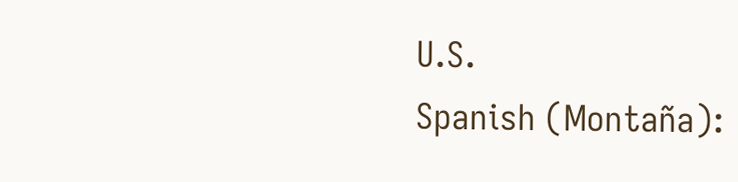U.S.
Spanish (Montaña):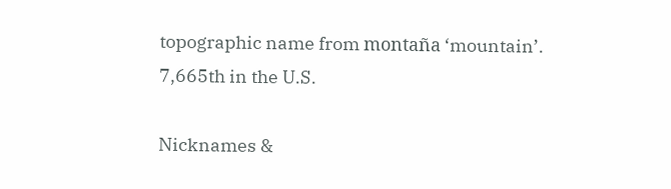topographic name from montaña ‘mountain’.
7,665th in the U.S.

Nicknames &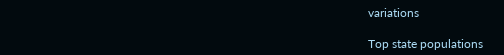variations

Top state populations